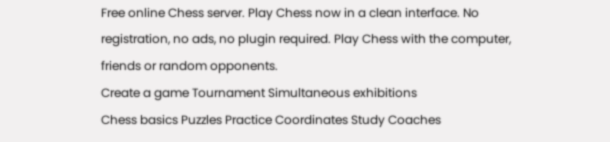Free online Chess server. Play Chess now in a clean interface. No registration, no ads, no plugin required. Play Chess with the computer, friends or random opponents.
Create a game Tournament Simultaneous exhibitions
Chess basics Puzzles Practice Coordinates Study Coaches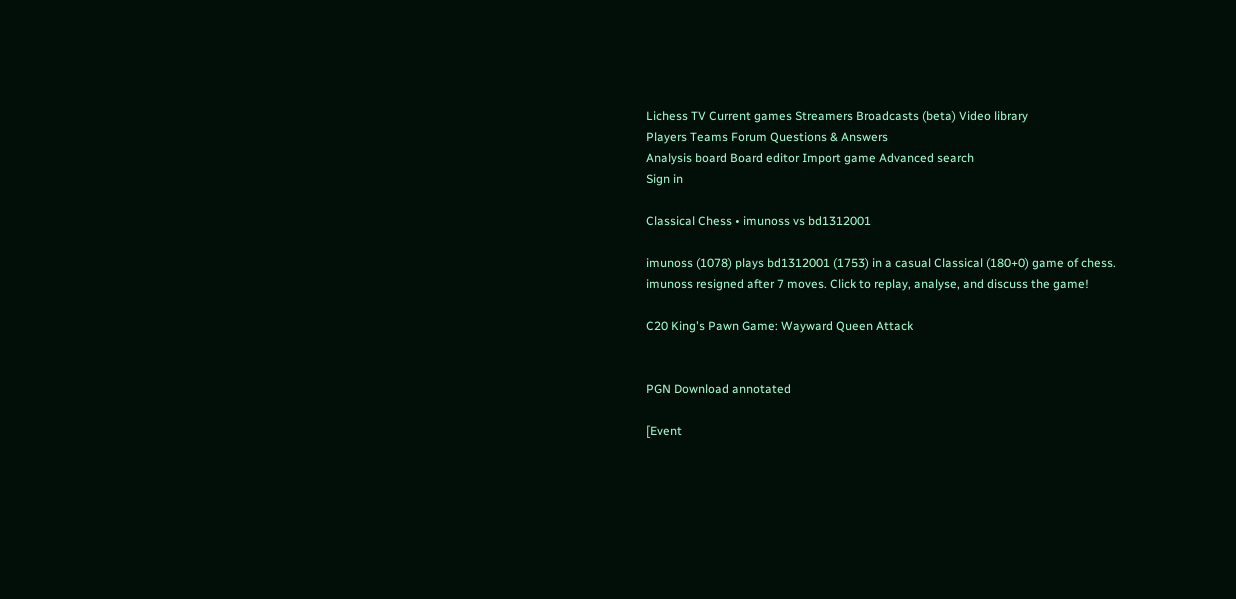Lichess TV Current games Streamers Broadcasts (beta) Video library
Players Teams Forum Questions & Answers
Analysis board Board editor Import game Advanced search
Sign in

Classical Chess • imunoss vs bd1312001

imunoss (1078) plays bd1312001 (1753) in a casual Classical (180+0) game of chess. imunoss resigned after 7 moves. Click to replay, analyse, and discuss the game!

C20 King's Pawn Game: Wayward Queen Attack


PGN Download annotated

[Event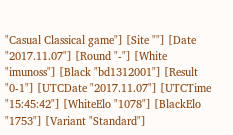"Casual Classical game"] [Site ""] [Date "2017.11.07"] [Round "-"] [White "imunoss"] [Black "bd1312001"] [Result "0-1"] [UTCDate "2017.11.07"] [UTCTime "15:45:42"] [WhiteElo "1078"] [BlackElo "1753"] [Variant "Standard"]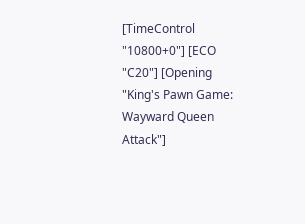[TimeControl "10800+0"] [ECO "C20"] [Opening "King's Pawn Game: Wayward Queen Attack"]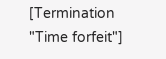[Termination "Time forfeit"]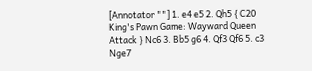[Annotator ""] 1. e4 e5 2. Qh5 { C20 King's Pawn Game: Wayward Queen Attack } Nc6 3. Bb5 g6 4. Qf3 Qf6 5. c3 Nge7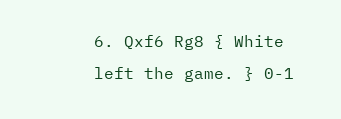6. Qxf6 Rg8 { White left the game. } 0-1